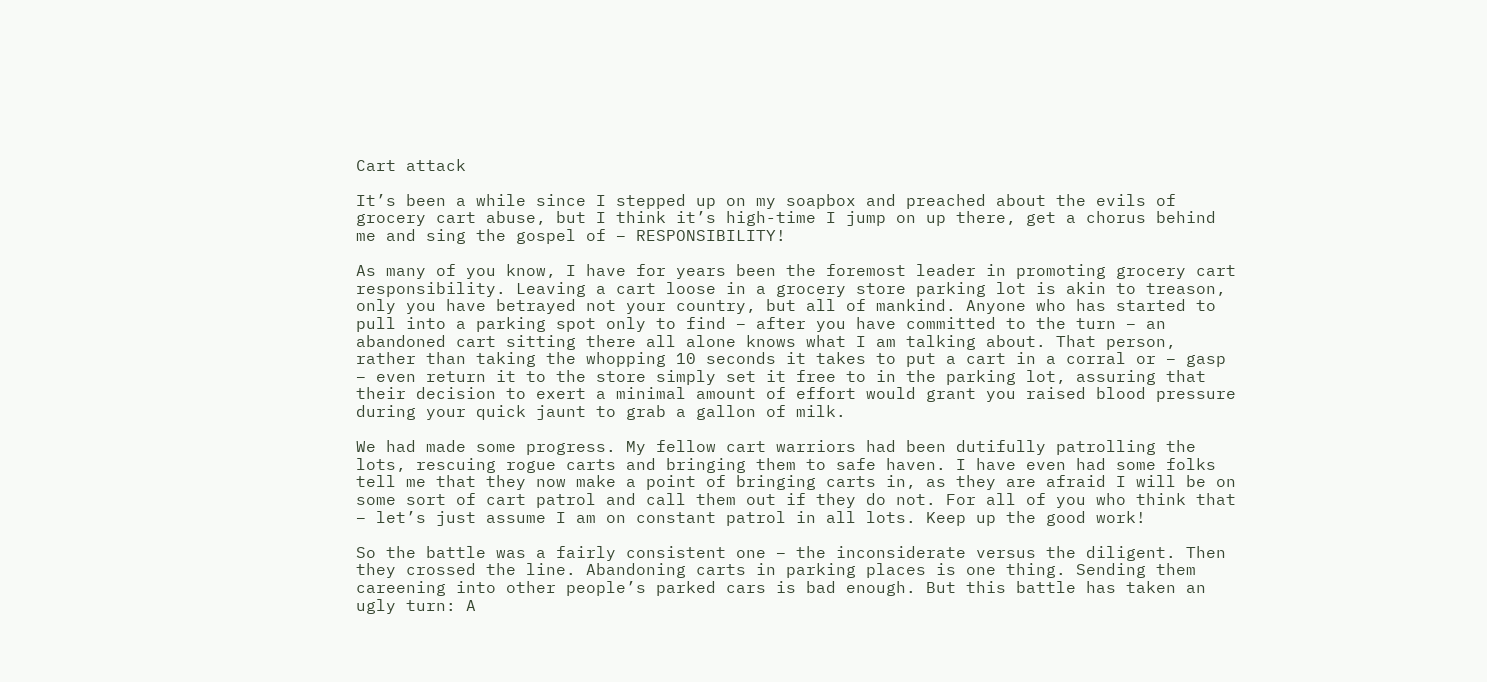Cart attack

It’s been a while since I stepped up on my soapbox and preached about the evils of grocery cart abuse, but I think it’s high-time I jump on up there, get a chorus behind me and sing the gospel of – RESPONSIBILITY!

As many of you know, I have for years been the foremost leader in promoting grocery cart responsibility. Leaving a cart loose in a grocery store parking lot is akin to treason, only you have betrayed not your country, but all of mankind. Anyone who has started to pull into a parking spot only to find – after you have committed to the turn – an abandoned cart sitting there all alone knows what I am talking about. That person, rather than taking the whopping 10 seconds it takes to put a cart in a corral or – gasp – even return it to the store simply set it free to in the parking lot, assuring that their decision to exert a minimal amount of effort would grant you raised blood pressure during your quick jaunt to grab a gallon of milk.

We had made some progress. My fellow cart warriors had been dutifully patrolling the lots, rescuing rogue carts and bringing them to safe haven. I have even had some folks tell me that they now make a point of bringing carts in, as they are afraid I will be on some sort of cart patrol and call them out if they do not. For all of you who think that – let’s just assume I am on constant patrol in all lots. Keep up the good work!

So the battle was a fairly consistent one – the inconsiderate versus the diligent. Then they crossed the line. Abandoning carts in parking places is one thing. Sending them careening into other people’s parked cars is bad enough. But this battle has taken an ugly turn: A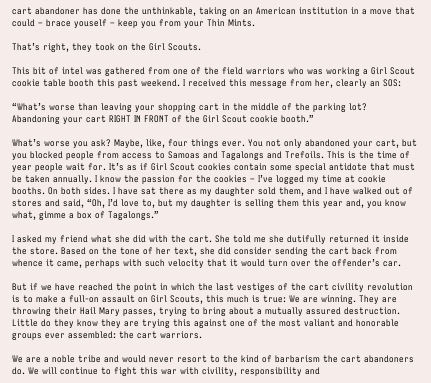cart abandoner has done the unthinkable, taking on an American institution in a move that could – brace youself – keep you from your Thin Mints.

That’s right, they took on the Girl Scouts.

This bit of intel was gathered from one of the field warriors who was working a Girl Scout cookie table booth this past weekend. I received this message from her, clearly an SOS:

“What’s worse than leaving your shopping cart in the middle of the parking lot? Abandoning your cart RIGHT IN FRONT of the Girl Scout cookie booth.”

What’s worse you ask? Maybe, like, four things ever. You not only abandoned your cart, but you blocked people from access to Samoas and Tagalongs and Trefoils. This is the time of year people wait for. It’s as if Girl Scout cookies contain some special antidote that must be taken annually. I know the passion for the cookies – I’ve logged my time at cookie booths. On both sides. I have sat there as my daughter sold them, and I have walked out of stores and said, “Oh, I’d love to, but my daughter is selling them this year and, you know what, gimme a box of Tagalongs.”

I asked my friend what she did with the cart. She told me she dutifully returned it inside the store. Based on the tone of her text, she did consider sending the cart back from whence it came, perhaps with such velocity that it would turn over the offender’s car.

But if we have reached the point in which the last vestiges of the cart civility revolution is to make a full-on assault on Girl Scouts, this much is true: We are winning. They are throwing their Hail Mary passes, trying to bring about a mutually assured destruction. Little do they know they are trying this against one of the most valiant and honorable groups ever assembled: the cart warriors.

We are a noble tribe and would never resort to the kind of barbarism the cart abandoners do. We will continue to fight this war with civility, responsibility and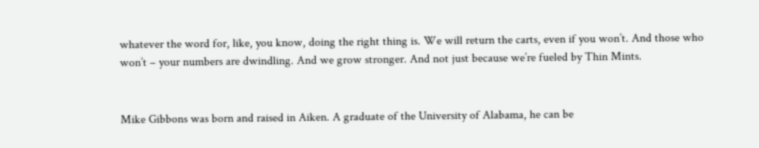whatever the word for, like, you know, doing the right thing is. We will return the carts, even if you won’t. And those who won’t – your numbers are dwindling. And we grow stronger. And not just because we’re fueled by Thin Mints.


Mike Gibbons was born and raised in Aiken. A graduate of the University of Alabama, he can be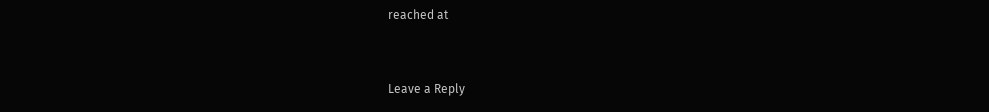reached at



Leave a Reply